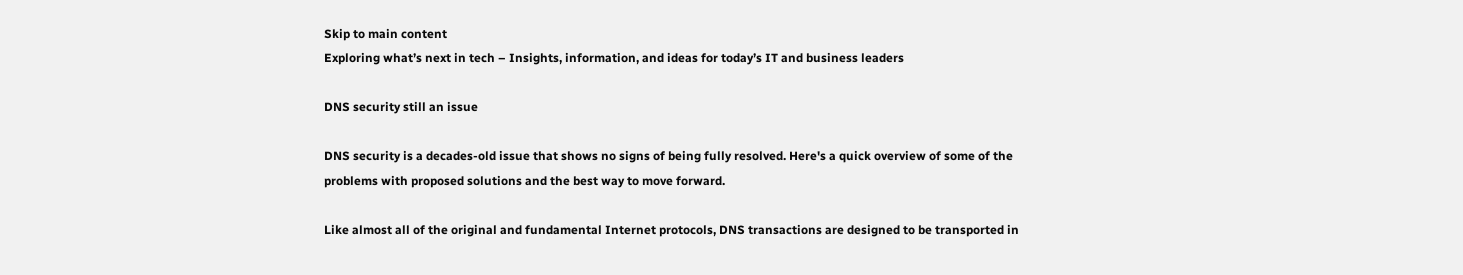Skip to main content
Exploring what’s next in tech – Insights, information, and ideas for today’s IT and business leaders

DNS security still an issue

DNS security is a decades-old issue that shows no signs of being fully resolved. Here's a quick overview of some of the problems with proposed solutions and the best way to move forward.

Like almost all of the original and fundamental Internet protocols, DNS transactions are designed to be transported in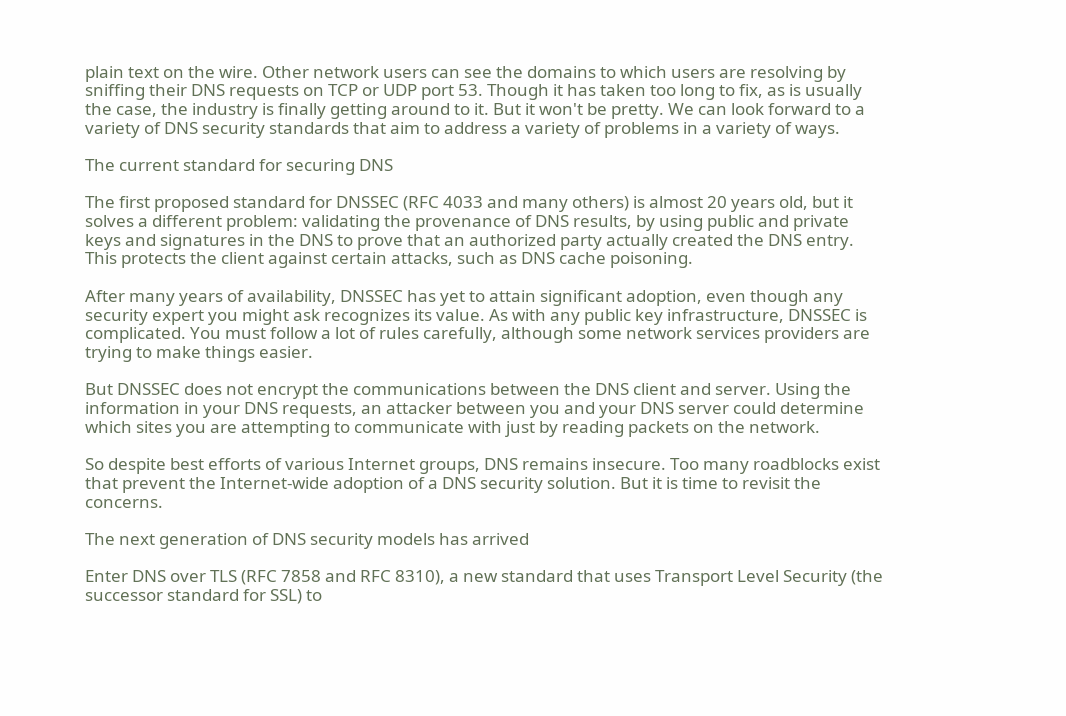plain text on the wire. Other network users can see the domains to which users are resolving by sniffing their DNS requests on TCP or UDP port 53. Though it has taken too long to fix, as is usually the case, the industry is finally getting around to it. But it won't be pretty. We can look forward to a variety of DNS security standards that aim to address a variety of problems in a variety of ways.

The current standard for securing DNS

The first proposed standard for DNSSEC (RFC 4033 and many others) is almost 20 years old, but it solves a different problem: validating the provenance of DNS results, by using public and private keys and signatures in the DNS to prove that an authorized party actually created the DNS entry. This protects the client against certain attacks, such as DNS cache poisoning.

After many years of availability, DNSSEC has yet to attain significant adoption, even though any security expert you might ask recognizes its value. As with any public key infrastructure, DNSSEC is complicated. You must follow a lot of rules carefully, although some network services providers are trying to make things easier.

But DNSSEC does not encrypt the communications between the DNS client and server. Using the information in your DNS requests, an attacker between you and your DNS server could determine which sites you are attempting to communicate with just by reading packets on the network.

So despite best efforts of various Internet groups, DNS remains insecure. Too many roadblocks exist that prevent the Internet-wide adoption of a DNS security solution. But it is time to revisit the concerns.

The next generation of DNS security models has arrived

Enter DNS over TLS (RFC 7858 and RFC 8310), a new standard that uses Transport Level Security (the successor standard for SSL) to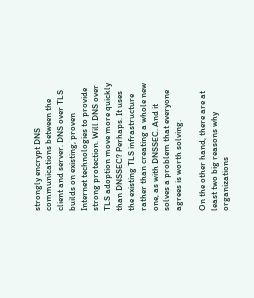strongly encrypt DNS communications between the client and server. DNS over TLS builds on existing, proven Internet technologies to provide strong protection. Will DNS over TLS adoption move more quickly than DNSSEC? Perhaps. It uses the existing TLS infrastructure rather than creating a whole new one, as with DNSSEC. And it solves a problem that everyone agrees is worth solving.

On the other hand, there are at least two big reasons why organizations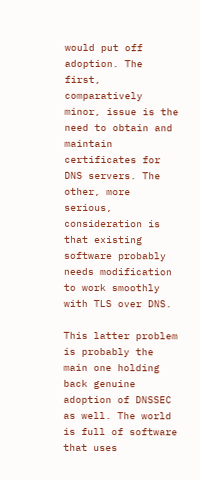would put off adoption. The first, comparatively minor, issue is the need to obtain and maintain certificates for DNS servers. The other, more serious, consideration is that existing software probably needs modification to work smoothly with TLS over DNS.

This latter problem is probably the main one holding back genuine adoption of DNSSEC as well. The world is full of software that uses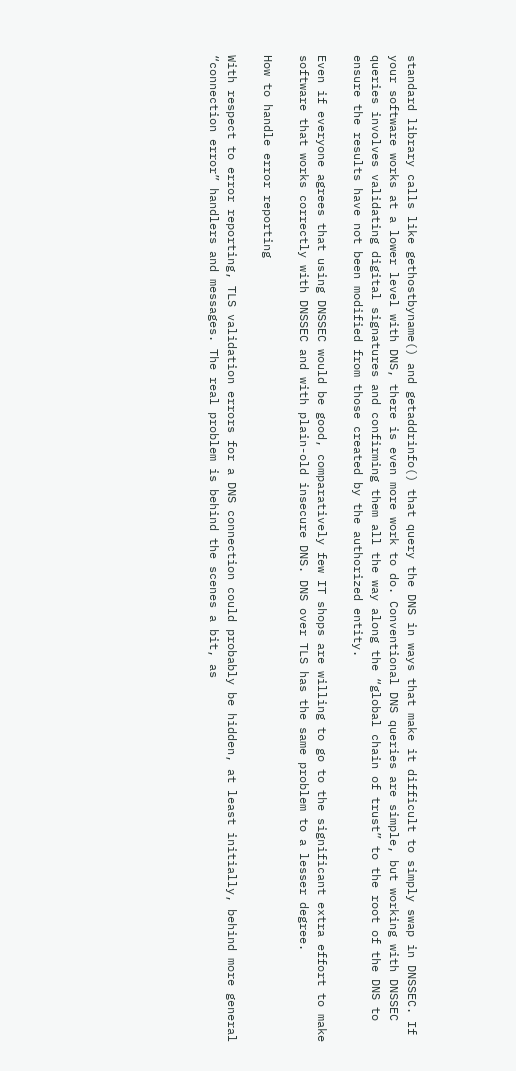standard library calls like gethostbyname() and getaddrinfo() that query the DNS in ways that make it difficult to simply swap in DNSSEC. If your software works at a lower level with DNS, there is even more work to do. Conventional DNS queries are simple, but working with DNSSEC queries involves validating digital signatures and confirming them all the way along the “global chain of trust” to the root of the DNS to ensure the results have not been modified from those created by the authorized entity.

Even if everyone agrees that using DNSSEC would be good, comparatively few IT shops are willing to go to the significant extra effort to make software that works correctly with DNSSEC and with plain-old insecure DNS. DNS over TLS has the same problem to a lesser degree.

How to handle error reporting

With respect to error reporting, TLS validation errors for a DNS connection could probably be hidden, at least initially, behind more general “connection error” handlers and messages. The real problem is behind the scenes a bit, as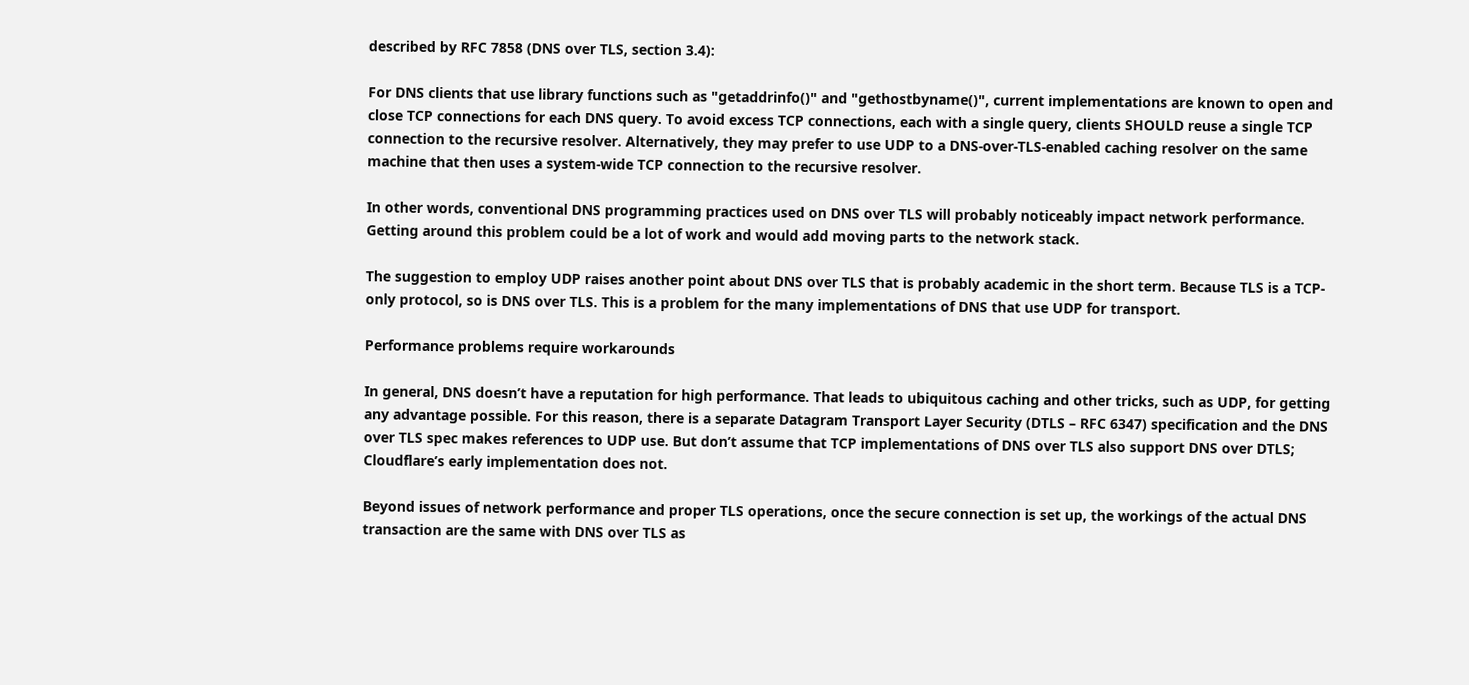described by RFC 7858 (DNS over TLS, section 3.4):

For DNS clients that use library functions such as "getaddrinfo()" and "gethostbyname()", current implementations are known to open and close TCP connections for each DNS query. To avoid excess TCP connections, each with a single query, clients SHOULD reuse a single TCP connection to the recursive resolver. Alternatively, they may prefer to use UDP to a DNS-over-TLS-enabled caching resolver on the same machine that then uses a system-wide TCP connection to the recursive resolver.

In other words, conventional DNS programming practices used on DNS over TLS will probably noticeably impact network performance. Getting around this problem could be a lot of work and would add moving parts to the network stack.

The suggestion to employ UDP raises another point about DNS over TLS that is probably academic in the short term. Because TLS is a TCP-only protocol, so is DNS over TLS. This is a problem for the many implementations of DNS that use UDP for transport.

Performance problems require workarounds

In general, DNS doesn’t have a reputation for high performance. That leads to ubiquitous caching and other tricks, such as UDP, for getting any advantage possible. For this reason, there is a separate Datagram Transport Layer Security (DTLS – RFC 6347) specification and the DNS over TLS spec makes references to UDP use. But don’t assume that TCP implementations of DNS over TLS also support DNS over DTLS; Cloudflare’s early implementation does not.

Beyond issues of network performance and proper TLS operations, once the secure connection is set up, the workings of the actual DNS transaction are the same with DNS over TLS as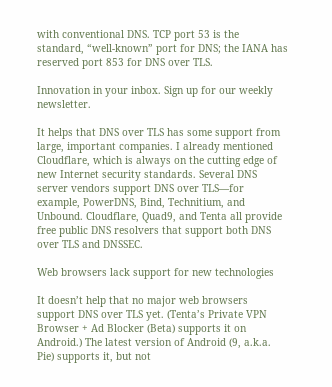with conventional DNS. TCP port 53 is the standard, “well-known” port for DNS; the IANA has reserved port 853 for DNS over TLS.

Innovation in your inbox. Sign up for our weekly newsletter.

It helps that DNS over TLS has some support from large, important companies. I already mentioned Cloudflare, which is always on the cutting edge of new Internet security standards. Several DNS server vendors support DNS over TLS—for example, PowerDNS, Bind, Technitium, and Unbound. Cloudflare, Quad9, and Tenta all provide free public DNS resolvers that support both DNS over TLS and DNSSEC.

Web browsers lack support for new technologies

It doesn’t help that no major web browsers support DNS over TLS yet. (Tenta’s Private VPN Browser + Ad Blocker (Beta) supports it on Android.) The latest version of Android (9, a.k.a. Pie) supports it, but not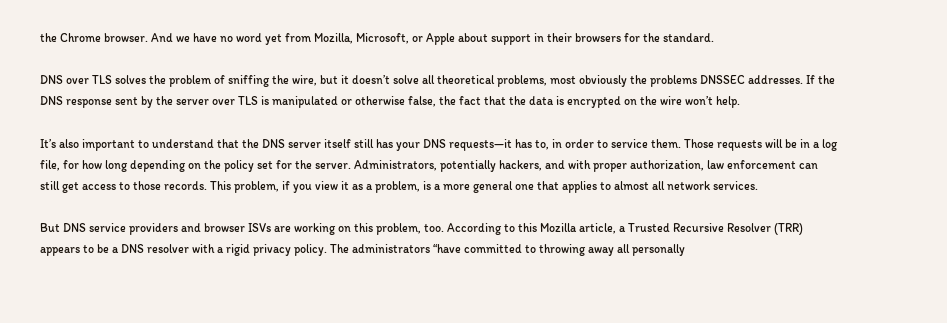the Chrome browser. And we have no word yet from Mozilla, Microsoft, or Apple about support in their browsers for the standard.

DNS over TLS solves the problem of sniffing the wire, but it doesn’t solve all theoretical problems, most obviously the problems DNSSEC addresses. If the DNS response sent by the server over TLS is manipulated or otherwise false, the fact that the data is encrypted on the wire won’t help.

It’s also important to understand that the DNS server itself still has your DNS requests—it has to, in order to service them. Those requests will be in a log file, for how long depending on the policy set for the server. Administrators, potentially hackers, and with proper authorization, law enforcement can still get access to those records. This problem, if you view it as a problem, is a more general one that applies to almost all network services.

But DNS service providers and browser ISVs are working on this problem, too. According to this Mozilla article, a Trusted Recursive Resolver (TRR) appears to be a DNS resolver with a rigid privacy policy. The administrators “have committed to throwing away all personally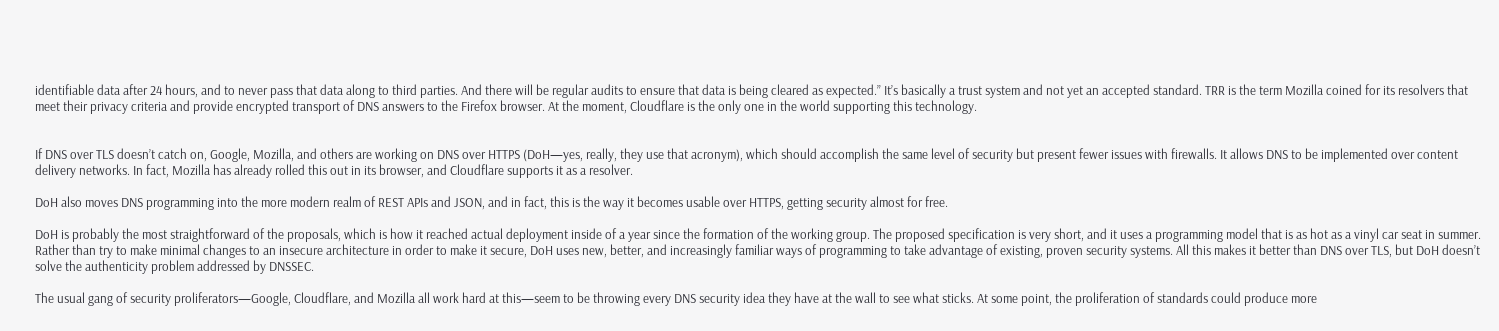identifiable data after 24 hours, and to never pass that data along to third parties. And there will be regular audits to ensure that data is being cleared as expected.” It’s basically a trust system and not yet an accepted standard. TRR is the term Mozilla coined for its resolvers that meet their privacy criteria and provide encrypted transport of DNS answers to the Firefox browser. At the moment, Cloudflare is the only one in the world supporting this technology.


If DNS over TLS doesn’t catch on, Google, Mozilla, and others are working on DNS over HTTPS (DoH—yes, really, they use that acronym), which should accomplish the same level of security but present fewer issues with firewalls. It allows DNS to be implemented over content delivery networks. In fact, Mozilla has already rolled this out in its browser, and Cloudflare supports it as a resolver.

DoH also moves DNS programming into the more modern realm of REST APIs and JSON, and in fact, this is the way it becomes usable over HTTPS, getting security almost for free.

DoH is probably the most straightforward of the proposals, which is how it reached actual deployment inside of a year since the formation of the working group. The proposed specification is very short, and it uses a programming model that is as hot as a vinyl car seat in summer. Rather than try to make minimal changes to an insecure architecture in order to make it secure, DoH uses new, better, and increasingly familiar ways of programming to take advantage of existing, proven security systems. All this makes it better than DNS over TLS, but DoH doesn’t solve the authenticity problem addressed by DNSSEC.

The usual gang of security proliferators—Google, Cloudflare, and Mozilla all work hard at this—seem to be throwing every DNS security idea they have at the wall to see what sticks. At some point, the proliferation of standards could produce more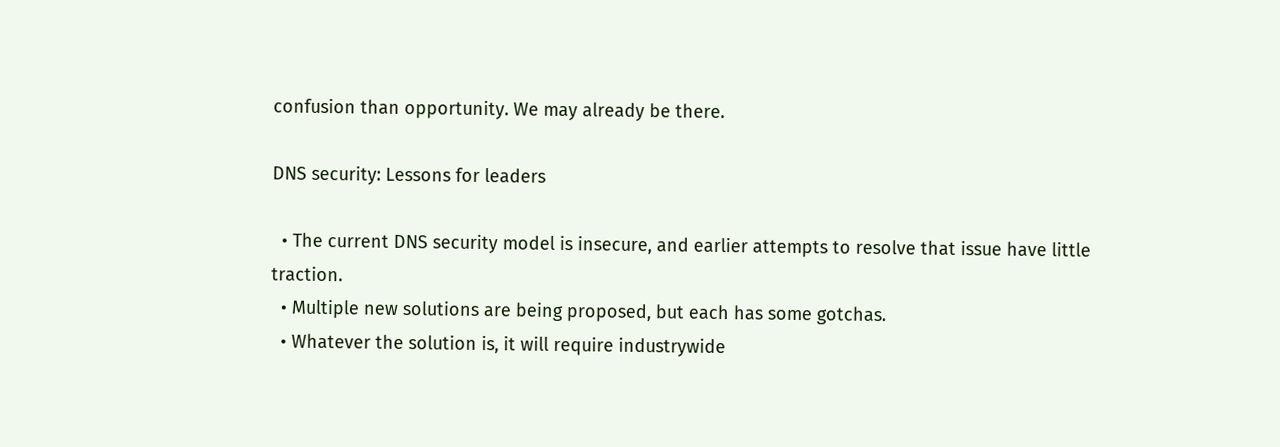confusion than opportunity. We may already be there.

DNS security: Lessons for leaders

  • The current DNS security model is insecure, and earlier attempts to resolve that issue have little traction.
  • Multiple new solutions are being proposed, but each has some gotchas.
  • Whatever the solution is, it will require industrywide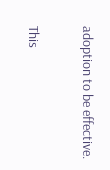adoption to be effective.

This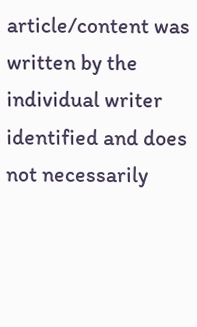article/content was written by the individual writer identified and does not necessarily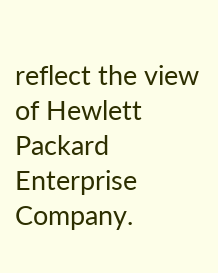reflect the view of Hewlett Packard Enterprise Company.